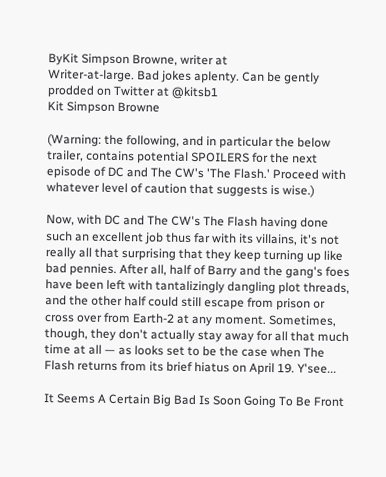ByKit Simpson Browne, writer at
Writer-at-large. Bad jokes aplenty. Can be gently prodded on Twitter at @kitsb1
Kit Simpson Browne

(Warning: the following, and in particular the below trailer, contains potential SPOILERS for the next episode of DC and The CW's 'The Flash.' Proceed with whatever level of caution that suggests is wise.)

Now, with DC and The CW's The Flash having done such an excellent job thus far with its villains, it's not really all that surprising that they keep turning up like bad pennies. After all, half of Barry and the gang's foes have been left with tantalizingly dangling plot threads, and the other half could still escape from prison or cross over from Earth-2 at any moment. Sometimes, though, they don't actually stay away for all that much time at all — as looks set to be the case when The Flash returns from its brief hiatus on April 19. Y'see...

It Seems A Certain Big Bad Is Soon Going To Be Front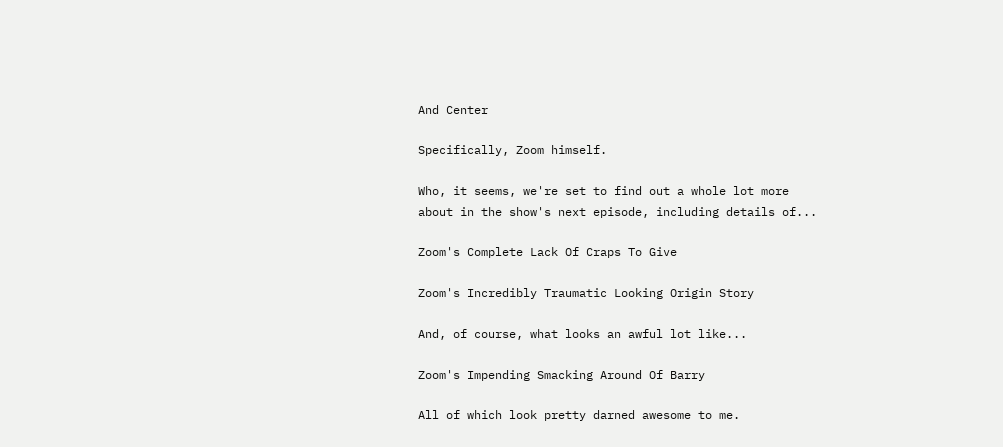And Center

Specifically, Zoom himself.

Who, it seems, we're set to find out a whole lot more about in the show's next episode, including details of...

Zoom's Complete Lack Of Craps To Give

Zoom's Incredibly Traumatic Looking Origin Story

And, of course, what looks an awful lot like...

Zoom's Impending Smacking Around Of Barry

All of which look pretty darned awesome to me.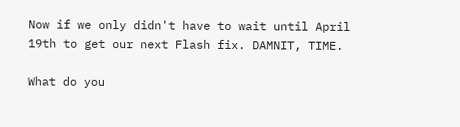Now if we only didn't have to wait until April 19th to get our next Flash fix. DAMNIT, TIME.

What do you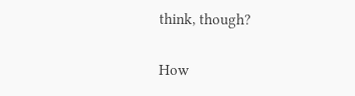think, though?


How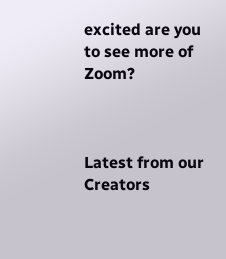excited are you to see more of Zoom?



Latest from our Creators